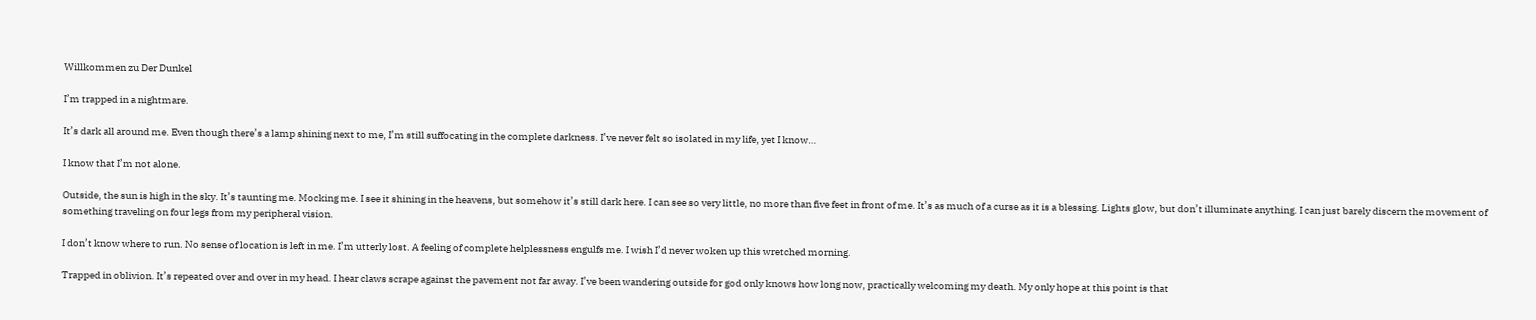Willkommen zu Der Dunkel

I’m trapped in a nightmare.

It’s dark all around me. Even though there’s a lamp shining next to me, I’m still suffocating in the complete darkness. I’ve never felt so isolated in my life, yet I know…

I know that I’m not alone.

Outside, the sun is high in the sky. It’s taunting me. Mocking me. I see it shining in the heavens, but somehow it’s still dark here. I can see so very little, no more than five feet in front of me. It’s as much of a curse as it is a blessing. Lights glow, but don’t illuminate anything. I can just barely discern the movement of something traveling on four legs from my peripheral vision.

I don’t know where to run. No sense of location is left in me. I’m utterly lost. A feeling of complete helplessness engulfs me. I wish I’d never woken up this wretched morning.

Trapped in oblivion. It’s repeated over and over in my head. I hear claws scrape against the pavement not far away. I’ve been wandering outside for god only knows how long now, practically welcoming my death. My only hope at this point is that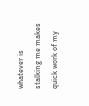whatever is stalking me makes quick work of my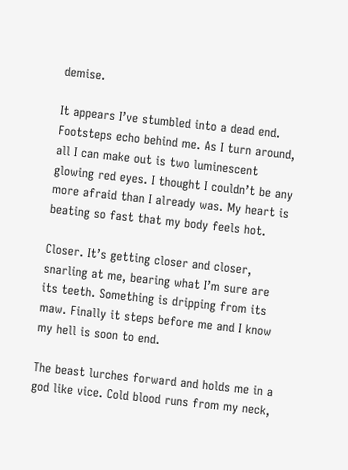demise.

It appears I’ve stumbled into a dead end. Footsteps echo behind me. As I turn around, all I can make out is two luminescent glowing red eyes. I thought I couldn’t be any more afraid than I already was. My heart is beating so fast that my body feels hot.

Closer. It’s getting closer and closer, snarling at me, bearing what I’m sure are its teeth. Something is dripping from its maw. Finally it steps before me and I know my hell is soon to end.

The beast lurches forward and holds me in a god like vice. Cold blood runs from my neck,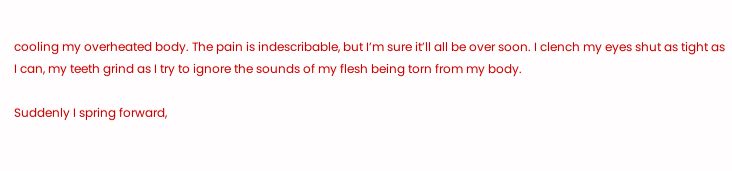cooling my overheated body. The pain is indescribable, but I’m sure it’ll all be over soon. I clench my eyes shut as tight as I can, my teeth grind as I try to ignore the sounds of my flesh being torn from my body.

Suddenly I spring forward,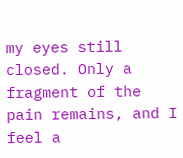my eyes still closed. Only a fragment of the pain remains, and I feel a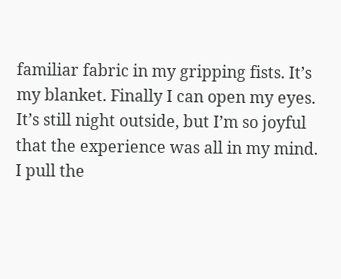familiar fabric in my gripping fists. It’s my blanket. Finally I can open my eyes. It’s still night outside, but I’m so joyful that the experience was all in my mind. I pull the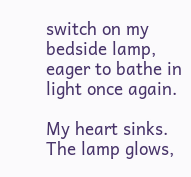switch on my bedside lamp, eager to bathe in light once again.

My heart sinks. The lamp glows,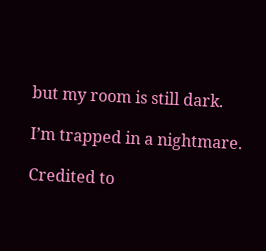but my room is still dark.

I’m trapped in a nightmare.

Credited to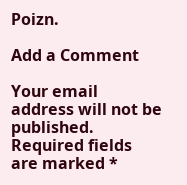Poizn.

Add a Comment

Your email address will not be published. Required fields are marked *